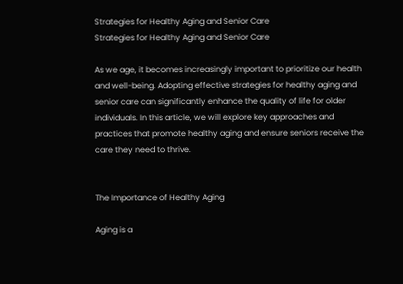Strategies for Healthy Aging and Senior Care
Strategies for Healthy Aging and Senior Care

As we age, it becomes increasingly important to prioritize our health and well-being. Adopting effective strategies for healthy aging and senior care can significantly enhance the quality of life for older individuals. In this article, we will explore key approaches and practices that promote healthy aging and ensure seniors receive the care they need to thrive.


The Importance of Healthy Aging

Aging is a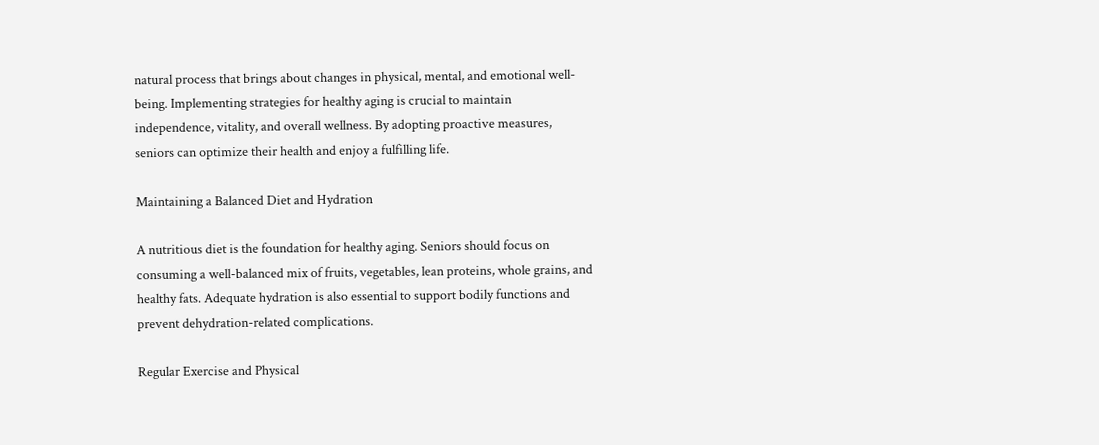natural process that brings about changes in physical, mental, and emotional well-being. Implementing strategies for healthy aging is crucial to maintain independence, vitality, and overall wellness. By adopting proactive measures, seniors can optimize their health and enjoy a fulfilling life.

Maintaining a Balanced Diet and Hydration

A nutritious diet is the foundation for healthy aging. Seniors should focus on consuming a well-balanced mix of fruits, vegetables, lean proteins, whole grains, and healthy fats. Adequate hydration is also essential to support bodily functions and prevent dehydration-related complications.

Regular Exercise and Physical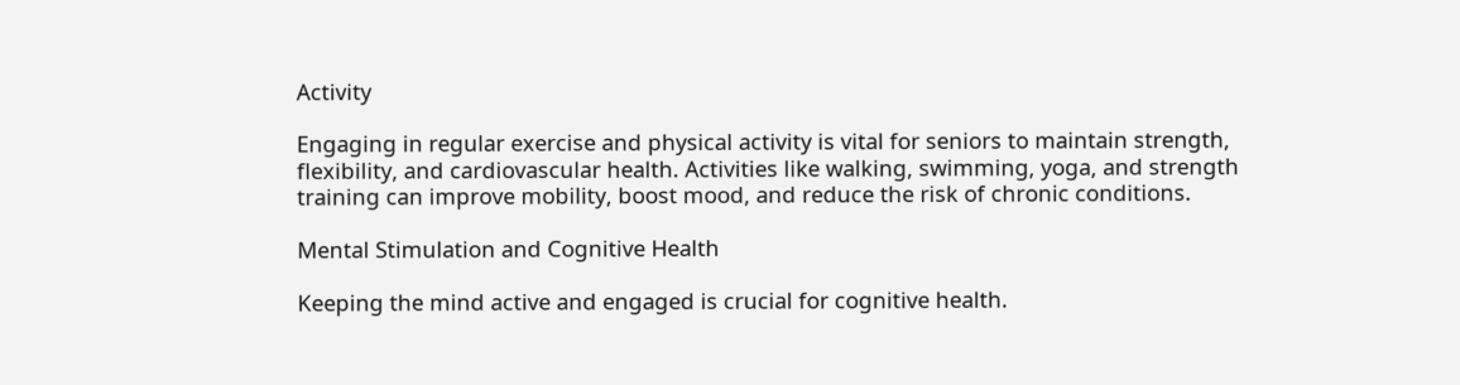Activity

Engaging in regular exercise and physical activity is vital for seniors to maintain strength, flexibility, and cardiovascular health. Activities like walking, swimming, yoga, and strength training can improve mobility, boost mood, and reduce the risk of chronic conditions.

Mental Stimulation and Cognitive Health

Keeping the mind active and engaged is crucial for cognitive health.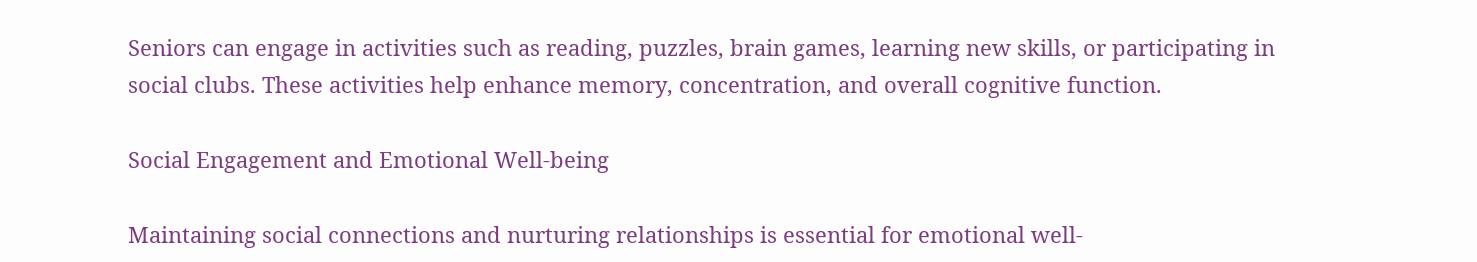Seniors can engage in activities such as reading, puzzles, brain games, learning new skills, or participating in social clubs. These activities help enhance memory, concentration, and overall cognitive function.

Social Engagement and Emotional Well-being

Maintaining social connections and nurturing relationships is essential for emotional well-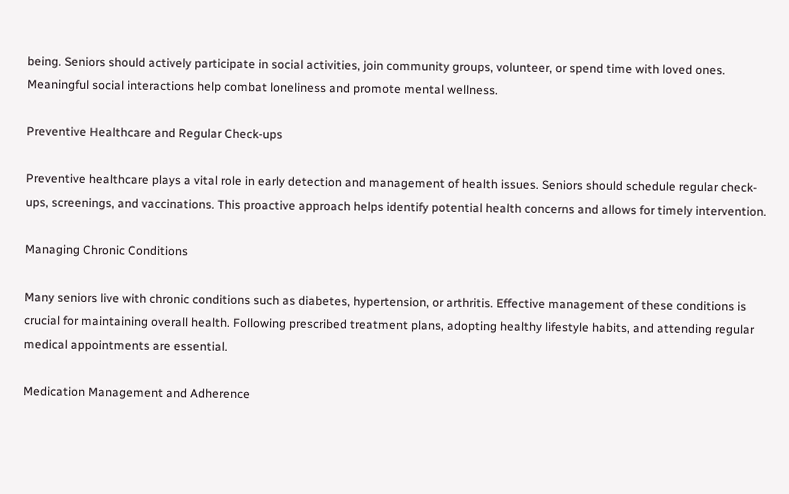being. Seniors should actively participate in social activities, join community groups, volunteer, or spend time with loved ones. Meaningful social interactions help combat loneliness and promote mental wellness.

Preventive Healthcare and Regular Check-ups

Preventive healthcare plays a vital role in early detection and management of health issues. Seniors should schedule regular check-ups, screenings, and vaccinations. This proactive approach helps identify potential health concerns and allows for timely intervention.

Managing Chronic Conditions

Many seniors live with chronic conditions such as diabetes, hypertension, or arthritis. Effective management of these conditions is crucial for maintaining overall health. Following prescribed treatment plans, adopting healthy lifestyle habits, and attending regular medical appointments are essential.

Medication Management and Adherence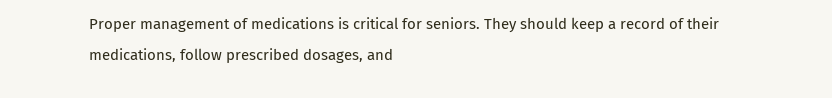Proper management of medications is critical for seniors. They should keep a record of their medications, follow prescribed dosages, and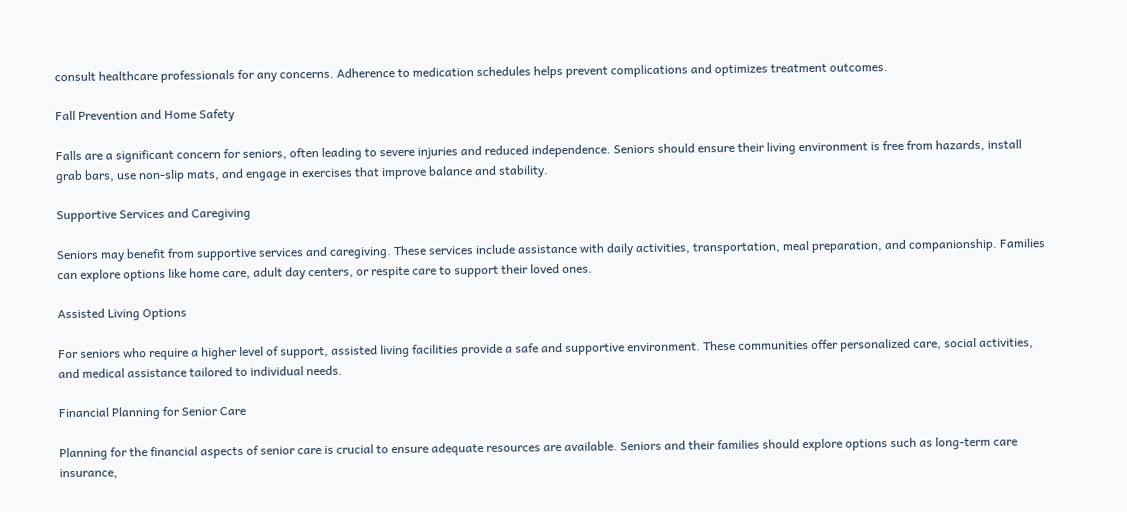consult healthcare professionals for any concerns. Adherence to medication schedules helps prevent complications and optimizes treatment outcomes.

Fall Prevention and Home Safety

Falls are a significant concern for seniors, often leading to severe injuries and reduced independence. Seniors should ensure their living environment is free from hazards, install grab bars, use non-slip mats, and engage in exercises that improve balance and stability.

Supportive Services and Caregiving

Seniors may benefit from supportive services and caregiving. These services include assistance with daily activities, transportation, meal preparation, and companionship. Families can explore options like home care, adult day centers, or respite care to support their loved ones.

Assisted Living Options

For seniors who require a higher level of support, assisted living facilities provide a safe and supportive environment. These communities offer personalized care, social activities, and medical assistance tailored to individual needs.

Financial Planning for Senior Care

Planning for the financial aspects of senior care is crucial to ensure adequate resources are available. Seniors and their families should explore options such as long-term care insurance,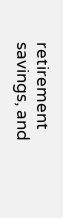retirement savings, and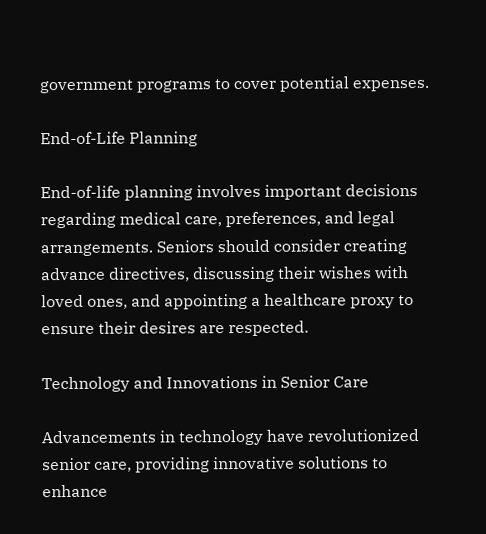government programs to cover potential expenses.

End-of-Life Planning

End-of-life planning involves important decisions regarding medical care, preferences, and legal arrangements. Seniors should consider creating advance directives, discussing their wishes with loved ones, and appointing a healthcare proxy to ensure their desires are respected.

Technology and Innovations in Senior Care

Advancements in technology have revolutionized senior care, providing innovative solutions to enhance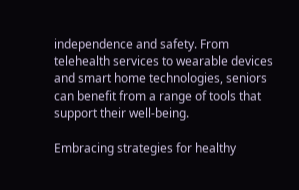independence and safety. From telehealth services to wearable devices and smart home technologies, seniors can benefit from a range of tools that support their well-being.

Embracing strategies for healthy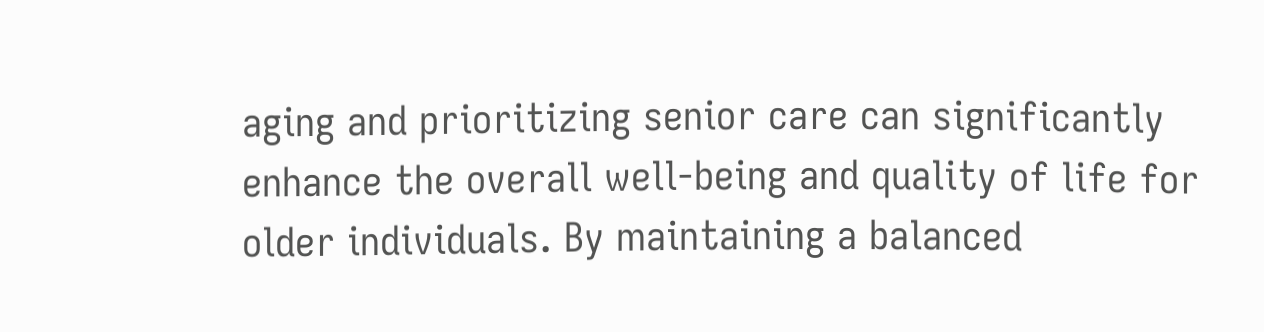aging and prioritizing senior care can significantly enhance the overall well-being and quality of life for older individuals. By maintaining a balanced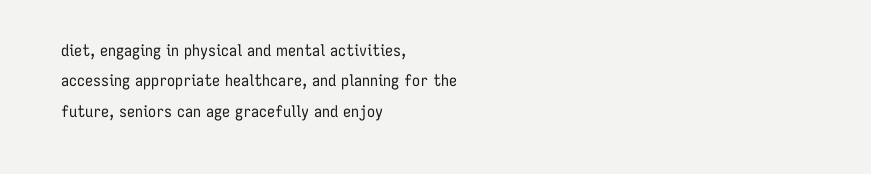diet, engaging in physical and mental activities, accessing appropriate healthcare, and planning for the future, seniors can age gracefully and enjoy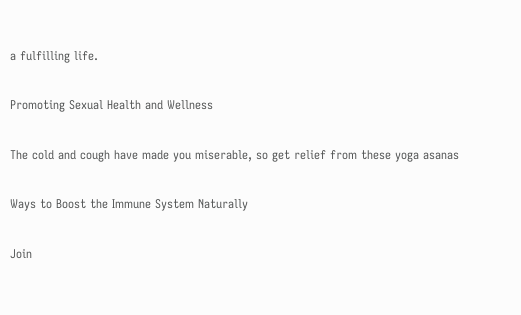a fulfilling life.

Promoting Sexual Health and Wellness

The cold and cough have made you miserable, so get relief from these yoga asanas

Ways to Boost the Immune System Naturally

Join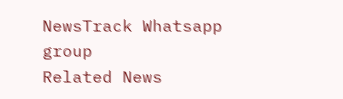NewsTrack Whatsapp group
Related News